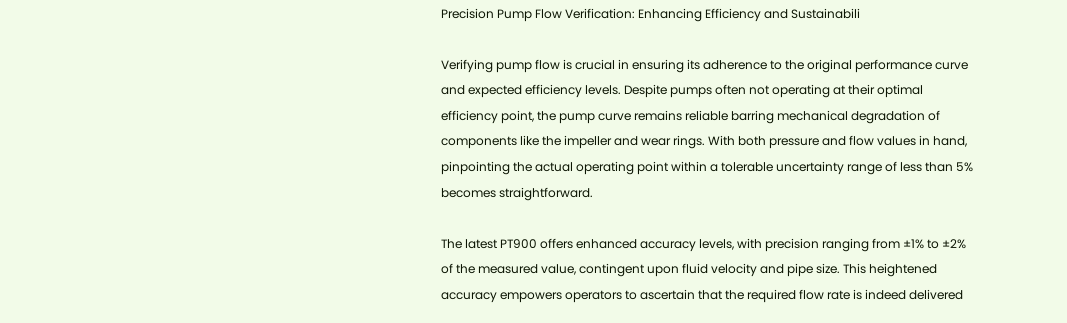Precision Pump Flow Verification: Enhancing Efficiency and Sustainabili

Verifying pump flow is crucial in ensuring its adherence to the original performance curve and expected efficiency levels. Despite pumps often not operating at their optimal efficiency point, the pump curve remains reliable barring mechanical degradation of components like the impeller and wear rings. With both pressure and flow values in hand, pinpointing the actual operating point within a tolerable uncertainty range of less than 5% becomes straightforward.

The latest PT900 offers enhanced accuracy levels, with precision ranging from ±1% to ±2% of the measured value, contingent upon fluid velocity and pipe size. This heightened accuracy empowers operators to ascertain that the required flow rate is indeed delivered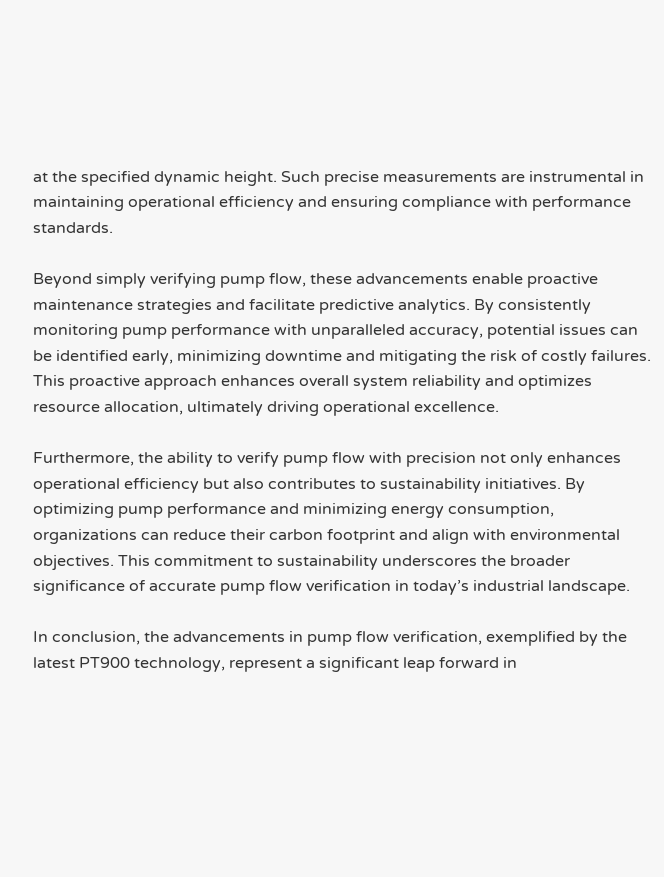at the specified dynamic height. Such precise measurements are instrumental in maintaining operational efficiency and ensuring compliance with performance standards.

Beyond simply verifying pump flow, these advancements enable proactive maintenance strategies and facilitate predictive analytics. By consistently monitoring pump performance with unparalleled accuracy, potential issues can be identified early, minimizing downtime and mitigating the risk of costly failures. This proactive approach enhances overall system reliability and optimizes resource allocation, ultimately driving operational excellence.

Furthermore, the ability to verify pump flow with precision not only enhances operational efficiency but also contributes to sustainability initiatives. By optimizing pump performance and minimizing energy consumption, organizations can reduce their carbon footprint and align with environmental objectives. This commitment to sustainability underscores the broader significance of accurate pump flow verification in today’s industrial landscape.

In conclusion, the advancements in pump flow verification, exemplified by the latest PT900 technology, represent a significant leap forward in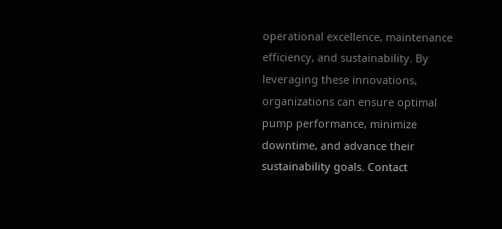operational excellence, maintenance efficiency, and sustainability. By leveraging these innovations, organizations can ensure optimal pump performance, minimize downtime, and advance their sustainability goals. Contact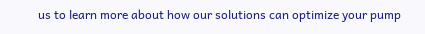us to learn more about how our solutions can optimize your pump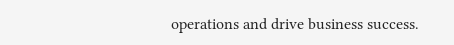operations and drive business success.